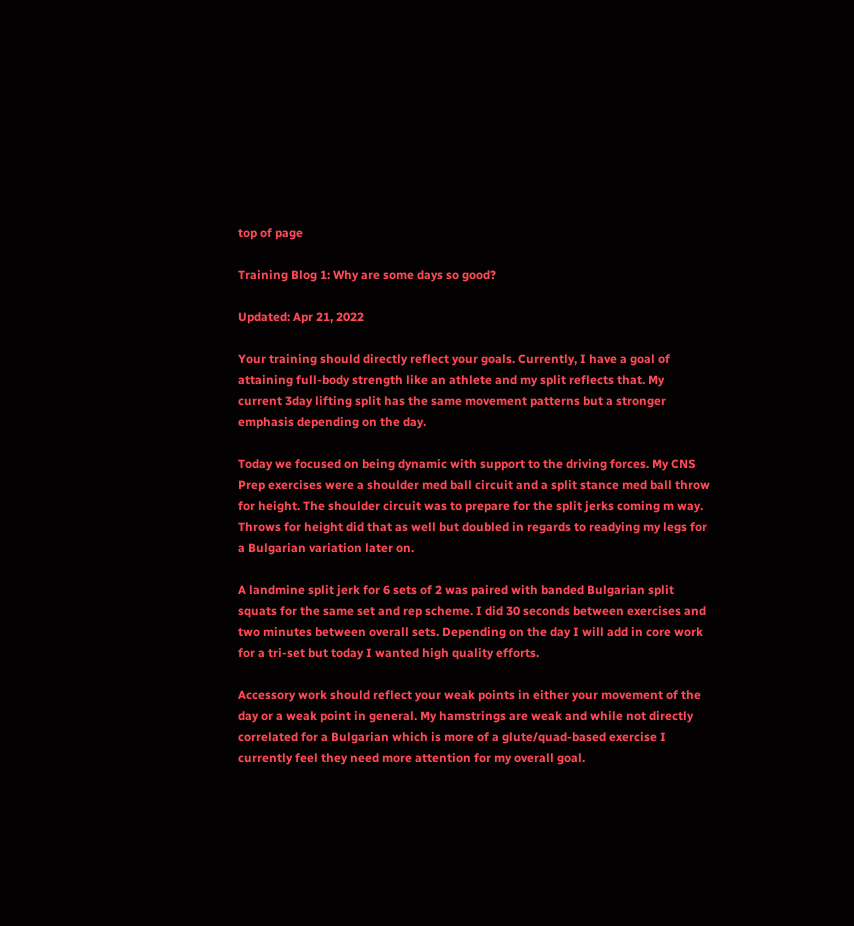top of page

Training Blog 1: Why are some days so good?

Updated: Apr 21, 2022

Your training should directly reflect your goals. Currently, I have a goal of attaining full-body strength like an athlete and my split reflects that. My current 3day lifting split has the same movement patterns but a stronger emphasis depending on the day.

Today we focused on being dynamic with support to the driving forces. My CNS Prep exercises were a shoulder med ball circuit and a split stance med ball throw for height. The shoulder circuit was to prepare for the split jerks coming m way. Throws for height did that as well but doubled in regards to readying my legs for a Bulgarian variation later on.

A landmine split jerk for 6 sets of 2 was paired with banded Bulgarian split squats for the same set and rep scheme. I did 30 seconds between exercises and two minutes between overall sets. Depending on the day I will add in core work for a tri-set but today I wanted high quality efforts.

Accessory work should reflect your weak points in either your movement of the day or a weak point in general. My hamstrings are weak and while not directly correlated for a Bulgarian which is more of a glute/quad-based exercise I currently feel they need more attention for my overall goal.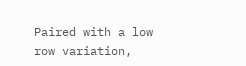Paired with a low row variation,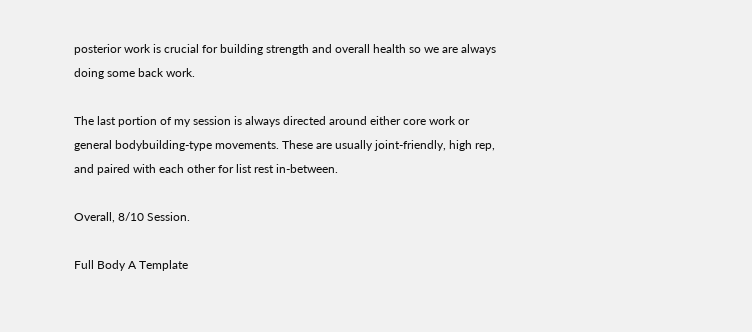posterior work is crucial for building strength and overall health so we are always doing some back work.

The last portion of my session is always directed around either core work or general bodybuilding-type movements. These are usually joint-friendly, high rep, and paired with each other for list rest in-between.

Overall, 8/10 Session.

Full Body A Template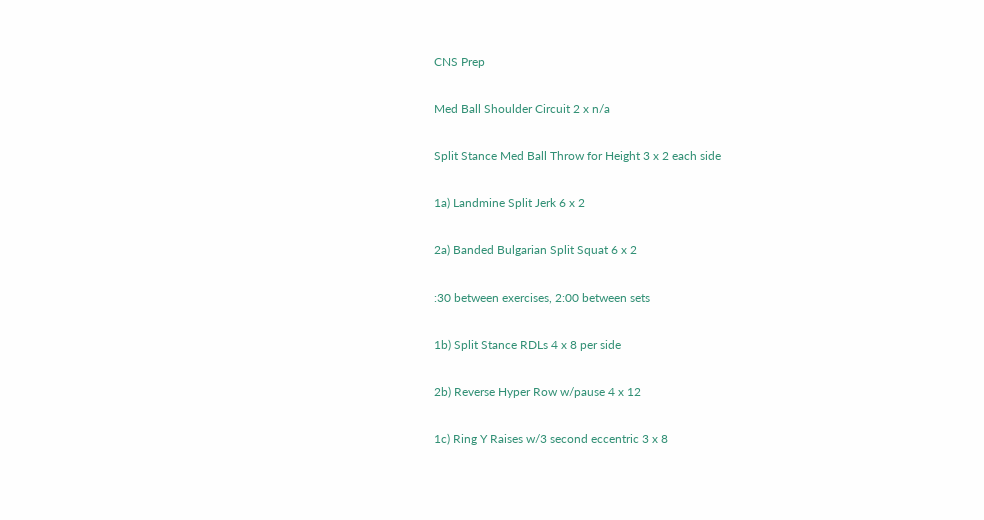CNS Prep

Med Ball Shoulder Circuit 2 x n/a

Split Stance Med Ball Throw for Height 3 x 2 each side

1a) Landmine Split Jerk 6 x 2

2a) Banded Bulgarian Split Squat 6 x 2

:30 between exercises, 2:00 between sets

1b) Split Stance RDLs 4 x 8 per side

2b) Reverse Hyper Row w/pause 4 x 12

1c) Ring Y Raises w/3 second eccentric 3 x 8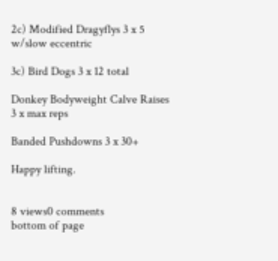2c) Modified Dragyflys 3 x 5 w/slow eccentric

3c) Bird Dogs 3 x 12 total

Donkey Bodyweight Calve Raises 3 x max reps

Banded Pushdowns 3 x 30+

Happy lifting.


8 views0 comments
bottom of page